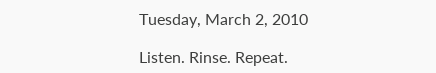Tuesday, March 2, 2010

Listen. Rinse. Repeat.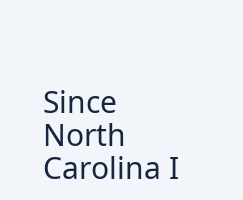Since North Carolina I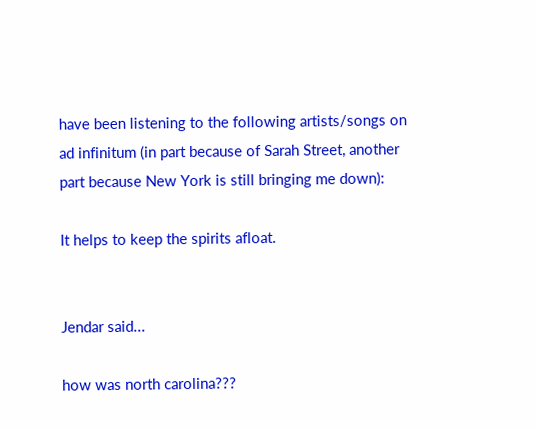have been listening to the following artists/songs on ad infinitum (in part because of Sarah Street, another part because New York is still bringing me down):

It helps to keep the spirits afloat.


Jendar said...

how was north carolina???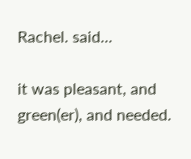Rachel. said...

it was pleasant, and green(er), and needed.